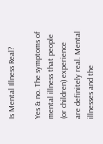Is Mental Illness Real?

Yes & no. The symptoms of mental illness that people (or children) experience are definitely real. Mental illnesses and the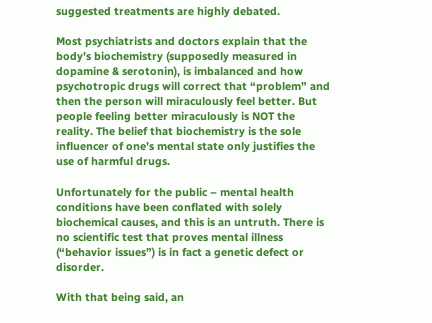suggested treatments are highly debated.

Most psychiatrists and doctors explain that the body’s biochemistry (supposedly measured in dopamine & serotonin), is imbalanced and how psychotropic drugs will correct that “problem” and then the person will miraculously feel better. But people feeling better miraculously is NOT the reality. The belief that biochemistry is the sole influencer of one’s mental state only justifies the use of harmful drugs.

Unfortunately for the public – mental health conditions have been conflated with solely biochemical causes, and this is an untruth. There is no scientific test that proves mental illness (“behavior issues”) is in fact a genetic defect or disorder.

With that being said, an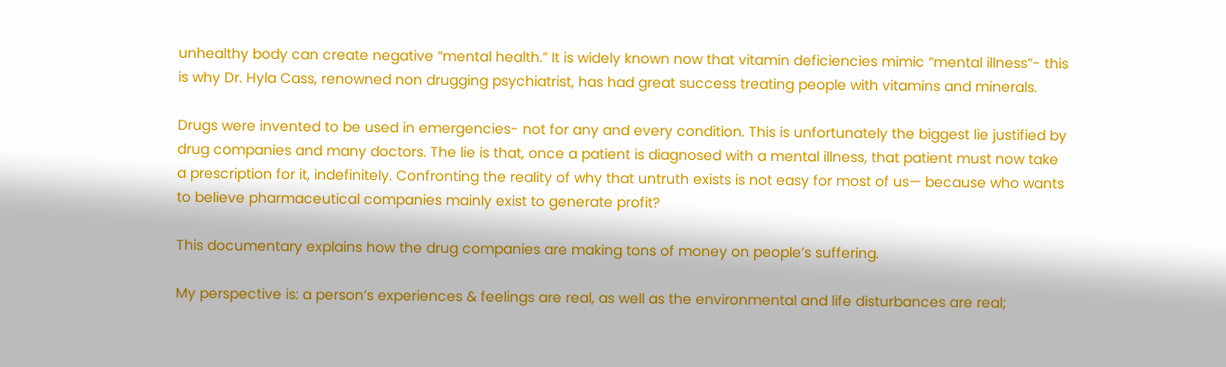unhealthy body can create negative “mental health.” It is widely known now that vitamin deficiencies mimic “mental illness”- this is why Dr. Hyla Cass, renowned non drugging psychiatrist, has had great success treating people with vitamins and minerals.

Drugs were invented to be used in emergencies- not for any and every condition. This is unfortunately the biggest lie justified by drug companies and many doctors. The lie is that, once a patient is diagnosed with a mental illness, that patient must now take a prescription for it, indefinitely. Confronting the reality of why that untruth exists is not easy for most of us— because who wants to believe pharmaceutical companies mainly exist to generate profit?

This documentary explains how the drug companies are making tons of money on people’s suffering.

My perspective is: a person’s experiences & feelings are real, as well as the environmental and life disturbances are real;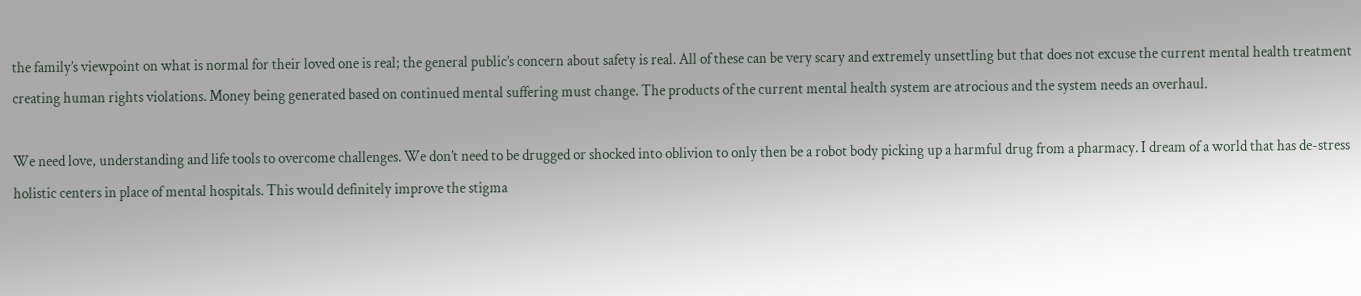the family’s viewpoint on what is normal for their loved one is real; the general public’s concern about safety is real. All of these can be very scary and extremely unsettling but that does not excuse the current mental health treatment creating human rights violations. Money being generated based on continued mental suffering must change. The products of the current mental health system are atrocious and the system needs an overhaul.

We need love, understanding and life tools to overcome challenges. We don’t need to be drugged or shocked into oblivion to only then be a robot body picking up a harmful drug from a pharmacy. I dream of a world that has de-stress holistic centers in place of mental hospitals. This would definitely improve the stigma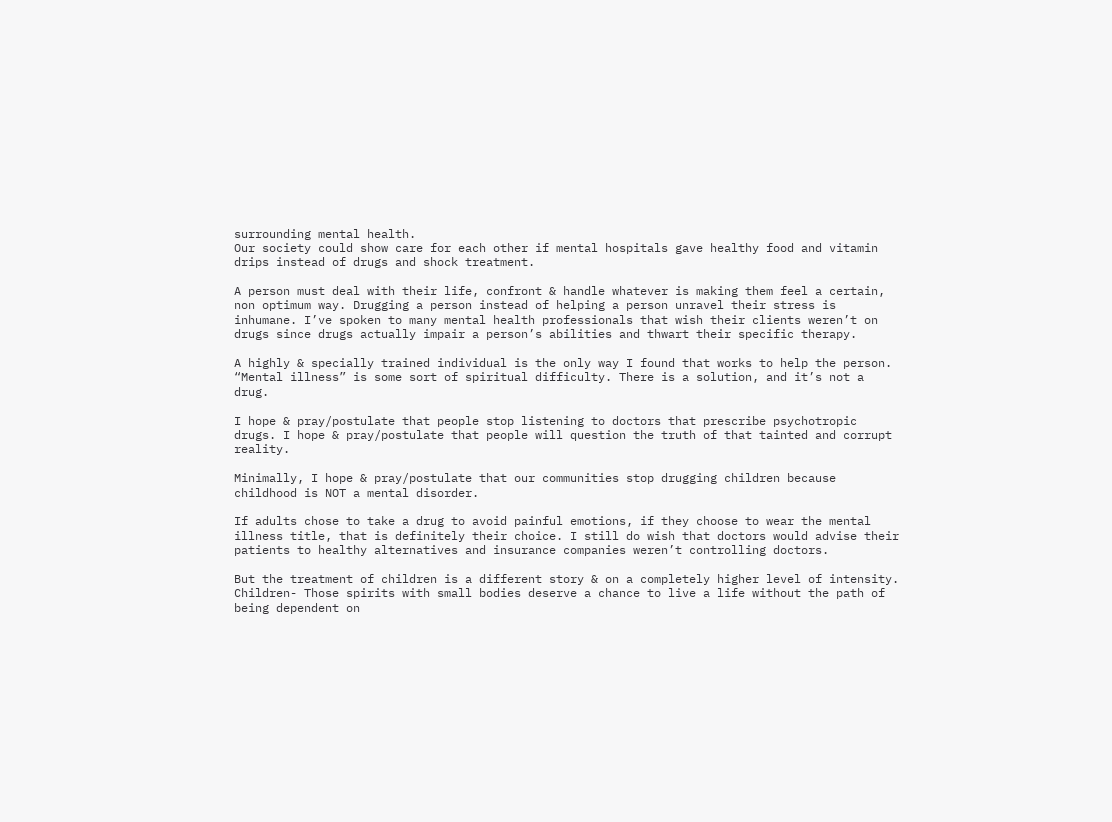surrounding mental health.
Our society could show care for each other if mental hospitals gave healthy food and vitamin drips instead of drugs and shock treatment.

A person must deal with their life, confront & handle whatever is making them feel a certain, non optimum way. Drugging a person instead of helping a person unravel their stress is inhumane. I’ve spoken to many mental health professionals that wish their clients weren’t on drugs since drugs actually impair a person’s abilities and thwart their specific therapy.

A highly & specially trained individual is the only way I found that works to help the person. “Mental illness” is some sort of spiritual difficulty. There is a solution, and it’s not a drug.

I hope & pray/postulate that people stop listening to doctors that prescribe psychotropic drugs. I hope & pray/postulate that people will question the truth of that tainted and corrupt reality.

Minimally, I hope & pray/postulate that our communities stop drugging children because childhood is NOT a mental disorder.

If adults chose to take a drug to avoid painful emotions, if they choose to wear the mental illness title, that is definitely their choice. I still do wish that doctors would advise their patients to healthy alternatives and insurance companies weren’t controlling doctors.

But the treatment of children is a different story & on a completely higher level of intensity. Children- Those spirits with small bodies deserve a chance to live a life without the path of being dependent on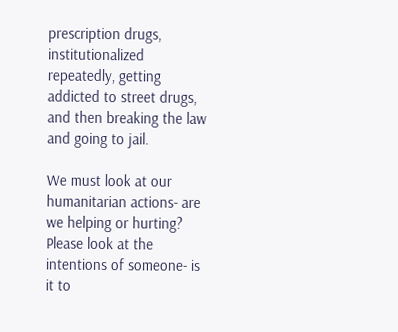prescription drugs, institutionalized repeatedly, getting addicted to street drugs, and then breaking the law and going to jail.

We must look at our humanitarian actions- are we helping or hurting? Please look at the intentions of someone- is it to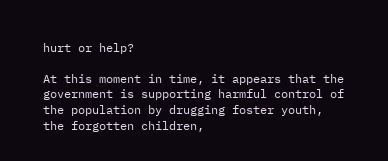hurt or help?

At this moment in time, it appears that the government is supporting harmful control of the population by drugging foster youth, the forgotten children,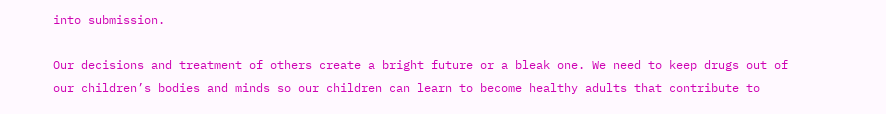into submission.

Our decisions and treatment of others create a bright future or a bleak one. We need to keep drugs out of our children’s bodies and minds so our children can learn to become healthy adults that contribute to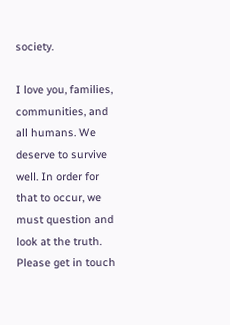society.

I love you, families, communities, and all humans. We deserve to survive well. In order for that to occur, we must question and look at the truth. Please get in touch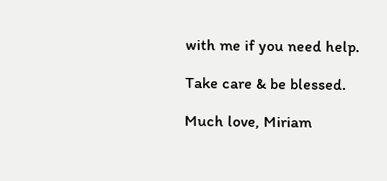with me if you need help.

Take care & be blessed.

Much love, Miriam